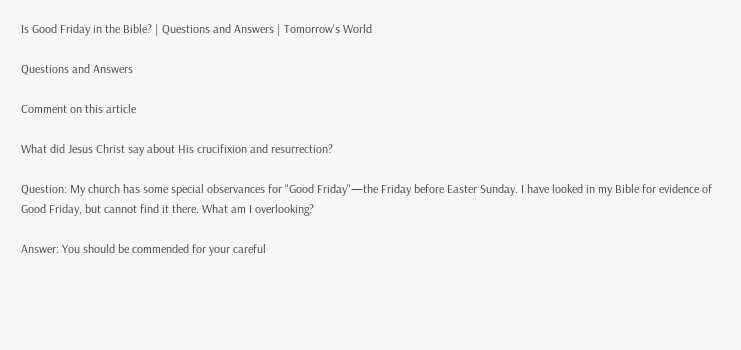Is Good Friday in the Bible? | Questions and Answers | Tomorrow's World

Questions and Answers

Comment on this article

What did Jesus Christ say about His crucifixion and resurrection?

Question: My church has some special observances for "Good Friday"—the Friday before Easter Sunday. I have looked in my Bible for evidence of Good Friday, but cannot find it there. What am I overlooking?

Answer: You should be commended for your careful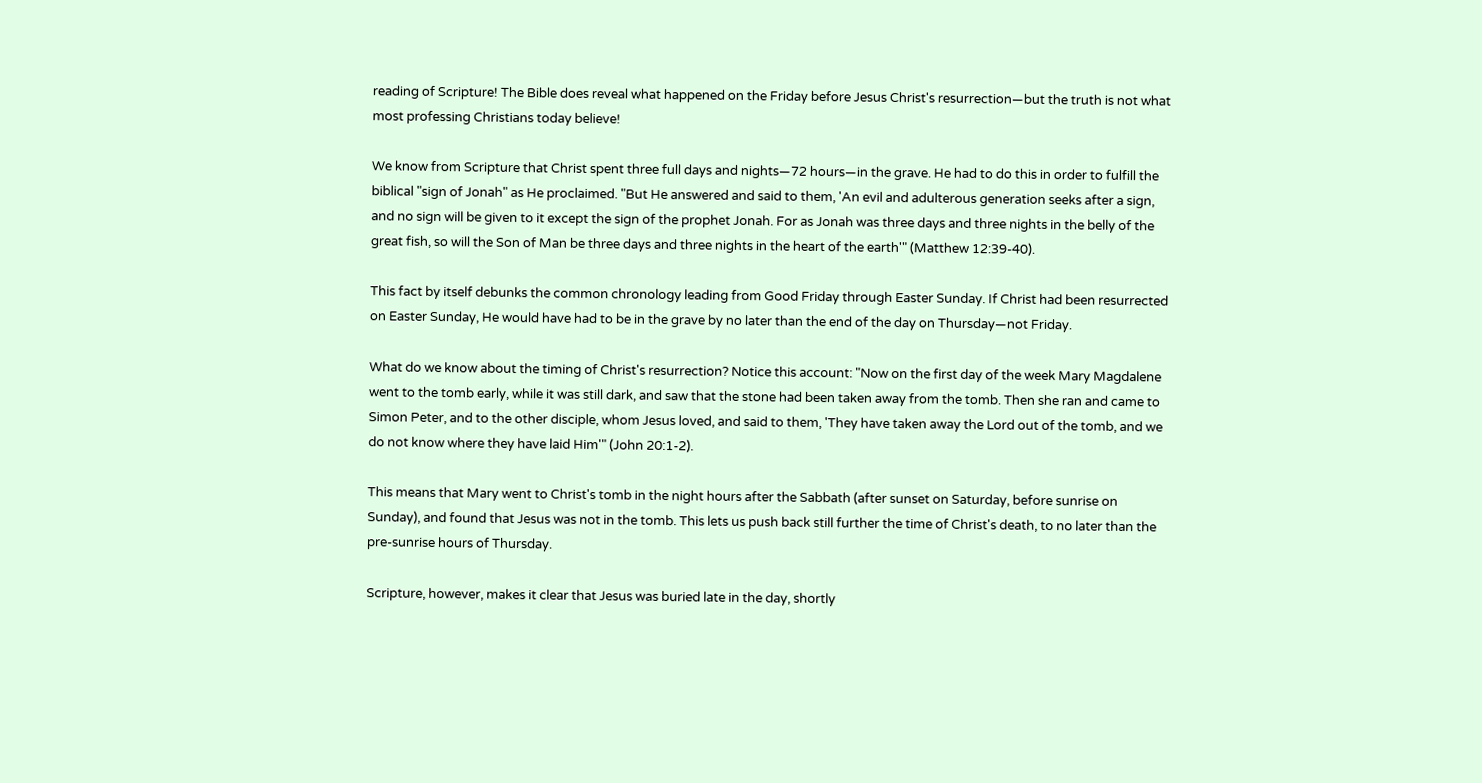reading of Scripture! The Bible does reveal what happened on the Friday before Jesus Christ's resurrection—but the truth is not what most professing Christians today believe!

We know from Scripture that Christ spent three full days and nights—72 hours—in the grave. He had to do this in order to fulfill the biblical "sign of Jonah" as He proclaimed. "But He answered and said to them, 'An evil and adulterous generation seeks after a sign, and no sign will be given to it except the sign of the prophet Jonah. For as Jonah was three days and three nights in the belly of the great fish, so will the Son of Man be three days and three nights in the heart of the earth'" (Matthew 12:39-40).

This fact by itself debunks the common chronology leading from Good Friday through Easter Sunday. If Christ had been resurrected on Easter Sunday, He would have had to be in the grave by no later than the end of the day on Thursday—not Friday.

What do we know about the timing of Christ's resurrection? Notice this account: "Now on the first day of the week Mary Magdalene went to the tomb early, while it was still dark, and saw that the stone had been taken away from the tomb. Then she ran and came to Simon Peter, and to the other disciple, whom Jesus loved, and said to them, 'They have taken away the Lord out of the tomb, and we do not know where they have laid Him'" (John 20:1-2).

This means that Mary went to Christ's tomb in the night hours after the Sabbath (after sunset on Saturday, before sunrise on Sunday), and found that Jesus was not in the tomb. This lets us push back still further the time of Christ's death, to no later than the pre-sunrise hours of Thursday.

Scripture, however, makes it clear that Jesus was buried late in the day, shortly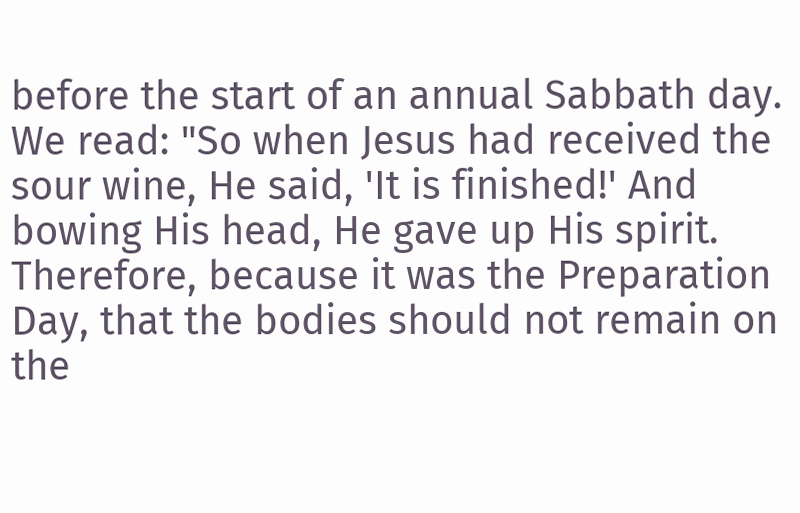before the start of an annual Sabbath day. We read: "So when Jesus had received the sour wine, He said, 'It is finished!' And bowing His head, He gave up His spirit. Therefore, because it was the Preparation Day, that the bodies should not remain on the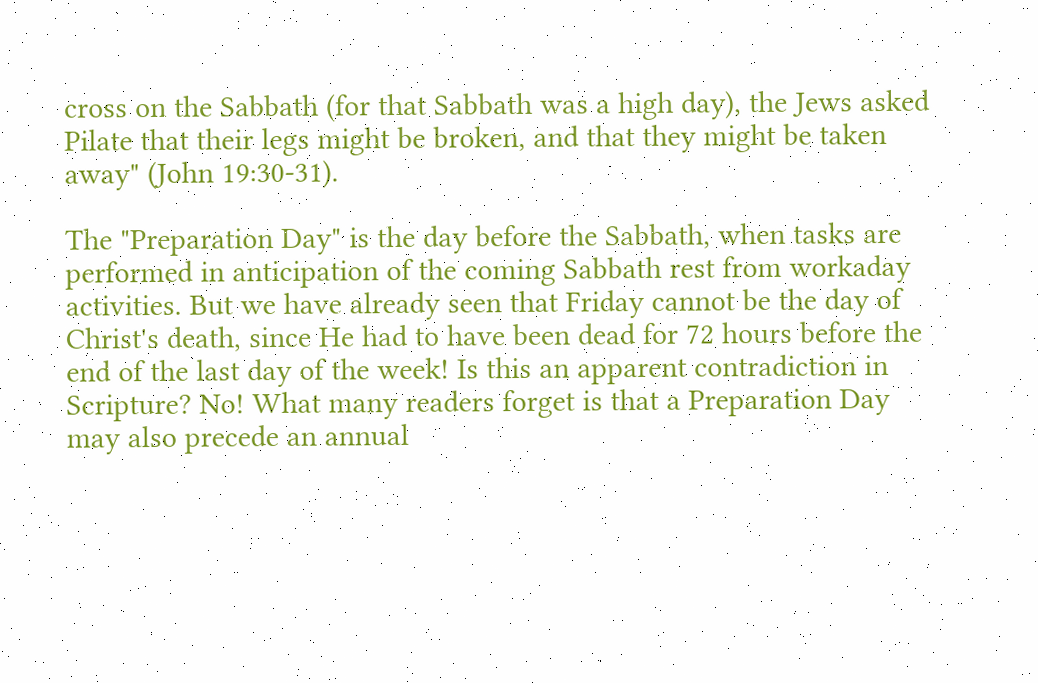cross on the Sabbath (for that Sabbath was a high day), the Jews asked Pilate that their legs might be broken, and that they might be taken away" (John 19:30-31).

The "Preparation Day" is the day before the Sabbath, when tasks are performed in anticipation of the coming Sabbath rest from workaday activities. But we have already seen that Friday cannot be the day of Christ's death, since He had to have been dead for 72 hours before the end of the last day of the week! Is this an apparent contradiction in Scripture? No! What many readers forget is that a Preparation Day may also precede an annual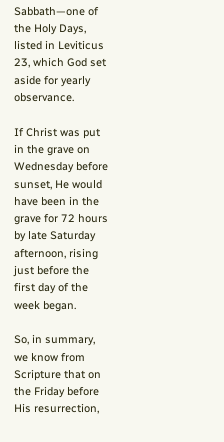Sabbath—one of the Holy Days, listed in Leviticus 23, which God set aside for yearly observance.

If Christ was put in the grave on Wednesday before sunset, He would have been in the grave for 72 hours by late Saturday afternoon, rising just before the first day of the week began.

So, in summary, we know from Scripture that on the Friday before His resurrection,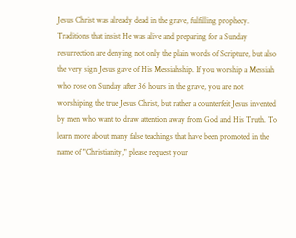Jesus Christ was already dead in the grave, fulfilling prophecy. Traditions that insist He was alive and preparing for a Sunday resurrection are denying not only the plain words of Scripture, but also the very sign Jesus gave of His Messiahship. If you worship a Messiah who rose on Sunday after 36 hours in the grave, you are not worshiping the true Jesus Christ, but rather a counterfeit Jesus invented by men who want to draw attention away from God and His Truth. To learn more about many false teachings that have been promoted in the name of "Christianity," please request your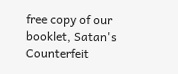free copy of our booklet, Satan's Counterfeit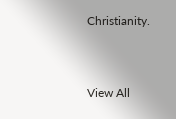Christianity.


View All